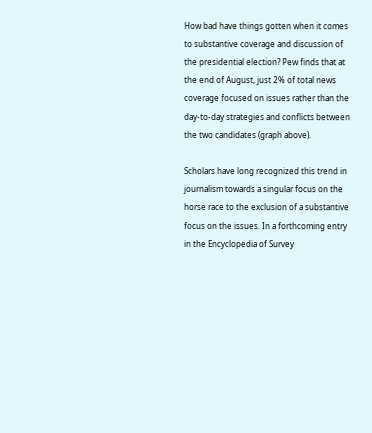How bad have things gotten when it comes to substantive coverage and discussion of the presidential election? Pew finds that at the end of August, just 2% of total news coverage focused on issues rather than the day-to-day strategies and conflicts between the two candidates (graph above).

Scholars have long recognized this trend in journalism towards a singular focus on the horse race to the exclusion of a substantive focus on the issues. In a forthcoming entry in the Encyclopedia of Survey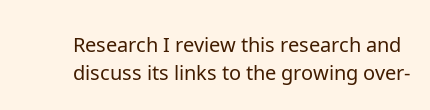Research I review this research and discuss its links to the growing over-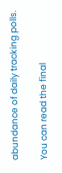abundance of daily tracking polls.

You can read the final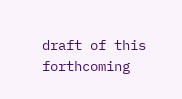draft of this forthcoming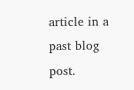article in a past blog post.